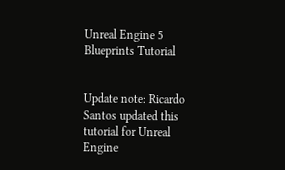Unreal Engine 5 Blueprints Tutorial


Update note: Ricardo Santos updated this tutorial for Unreal Engine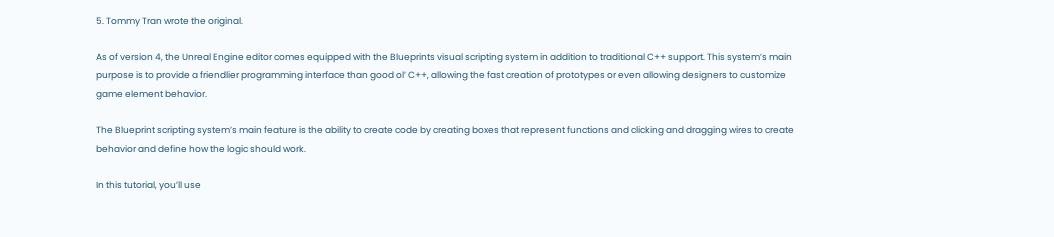5. Tommy Tran wrote the original.

As of version 4, the Unreal Engine editor comes equipped with the Blueprints visual scripting system in addition to traditional C++ support. This system’s main purpose is to provide a friendlier programming interface than good ol’ C++, allowing the fast creation of prototypes or even allowing designers to customize game element behavior.

The Blueprint scripting system’s main feature is the ability to create code by creating boxes that represent functions and clicking and dragging wires to create behavior and define how the logic should work.

In this tutorial, you’ll use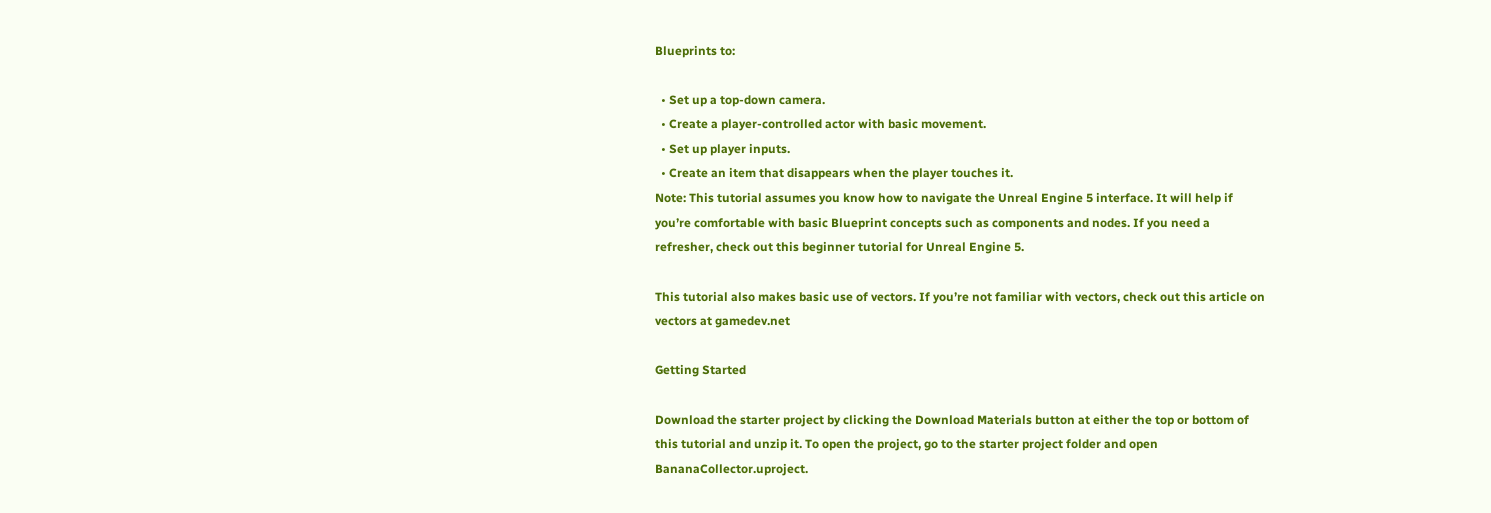Blueprints to:

  • Set up a top-down camera.
  • Create a player-controlled actor with basic movement.
  • Set up player inputs.
  • Create an item that disappears when the player touches it.
Note: This tutorial assumes you know how to navigate the Unreal Engine 5 interface. It will help if you’re comfortable with basic Blueprint concepts such as components and nodes. If you need a refresher, check out this beginner tutorial for Unreal Engine 5.

This tutorial also makes basic use of vectors. If you’re not familiar with vectors, check out this article on vectors at gamedev.net

Getting Started

Download the starter project by clicking the Download Materials button at either the top or bottom of this tutorial and unzip it. To open the project, go to the starter project folder and open BananaCollector.uproject.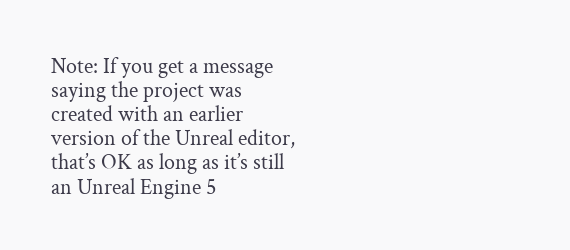Note: If you get a message saying the project was created with an earlier version of the Unreal editor, that’s OK as long as it’s still an Unreal Engine 5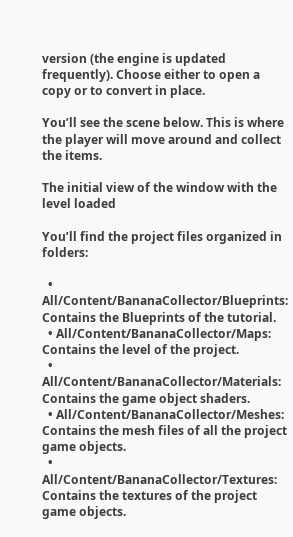version (the engine is updated frequently). Choose either to open a copy or to convert in place.

You’ll see the scene below. This is where the player will move around and collect the items.

The initial view of the window with the level loaded

You’ll find the project files organized in folders:

  • All/Content/BananaCollector/Blueprints: Contains the Blueprints of the tutorial.
  • All/Content/BananaCollector/Maps: Contains the level of the project.
  • All/Content/BananaCollector/Materials: Contains the game object shaders.
  • All/Content/BananaCollector/Meshes: Contains the mesh files of all the project game objects.
  • All/Content/BananaCollector/Textures: Contains the textures of the project game objects.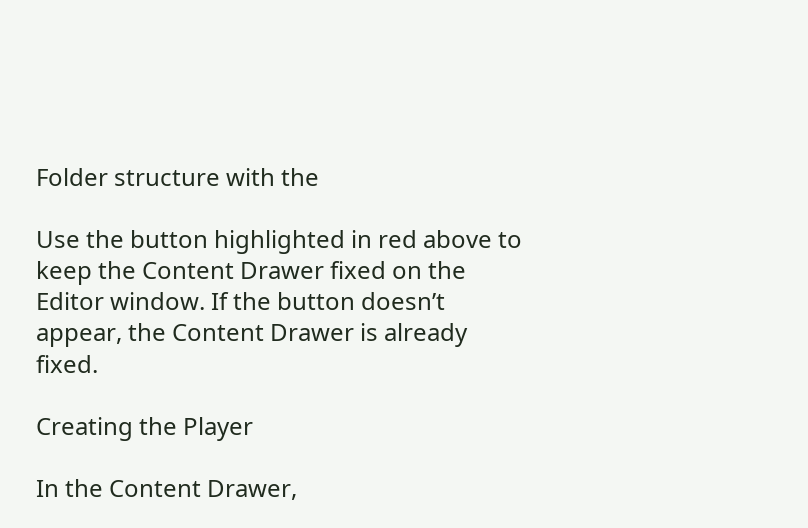Folder structure with the

Use the button highlighted in red above to keep the Content Drawer fixed on the Editor window. If the button doesn’t appear, the Content Drawer is already fixed.

Creating the Player

In the Content Drawer,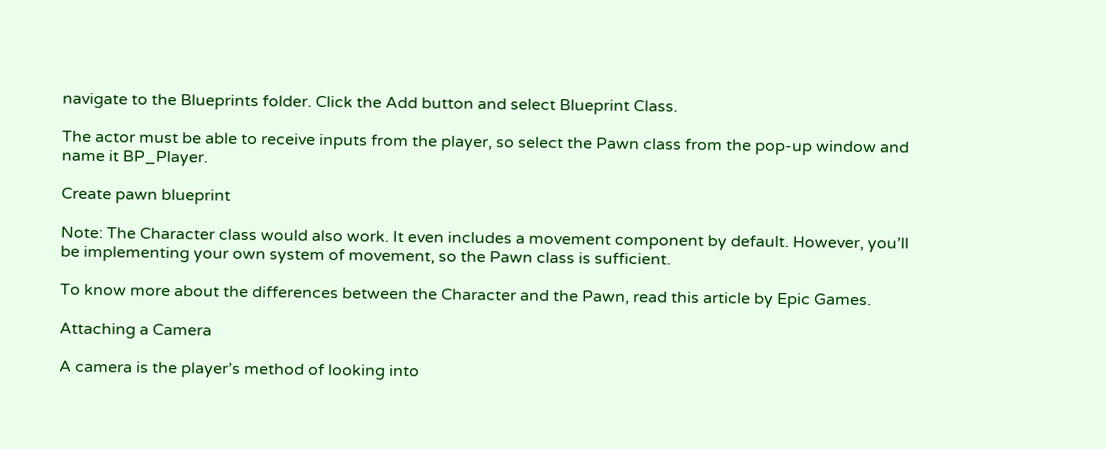navigate to the Blueprints folder. Click the Add button and select Blueprint Class.

The actor must be able to receive inputs from the player, so select the Pawn class from the pop-up window and name it BP_Player.

Create pawn blueprint

Note: The Character class would also work. It even includes a movement component by default. However, you’ll be implementing your own system of movement, so the Pawn class is sufficient.

To know more about the differences between the Character and the Pawn, read this article by Epic Games.

Attaching a Camera

A camera is the player’s method of looking into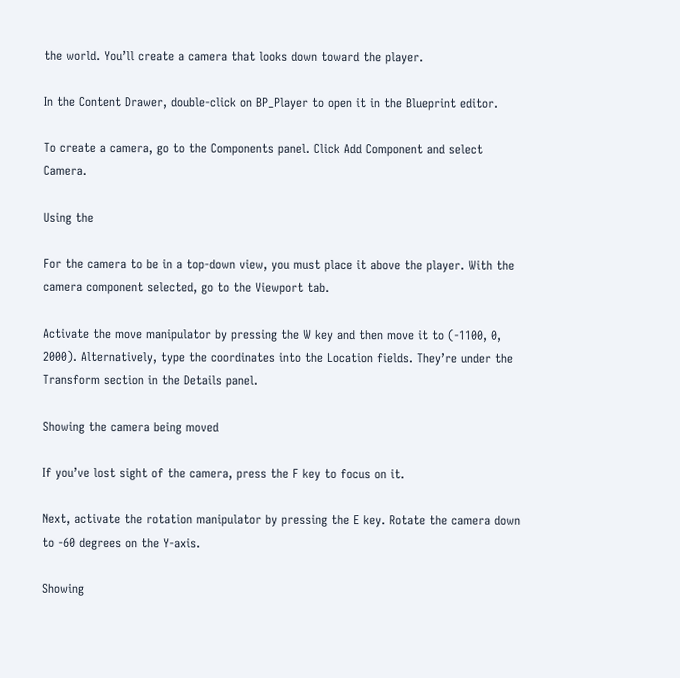the world. You’ll create a camera that looks down toward the player.

In the Content Drawer, double-click on BP_Player to open it in the Blueprint editor.

To create a camera, go to the Components panel. Click Add Component and select Camera.

Using the

For the camera to be in a top-down view, you must place it above the player. With the camera component selected, go to the Viewport tab.

Activate the move manipulator by pressing the W key and then move it to (-1100, 0, 2000). Alternatively, type the coordinates into the Location fields. They’re under the Transform section in the Details panel.

Showing the camera being moved

If you’ve lost sight of the camera, press the F key to focus on it.

Next, activate the rotation manipulator by pressing the E key. Rotate the camera down to -60 degrees on the Y-axis.

Showing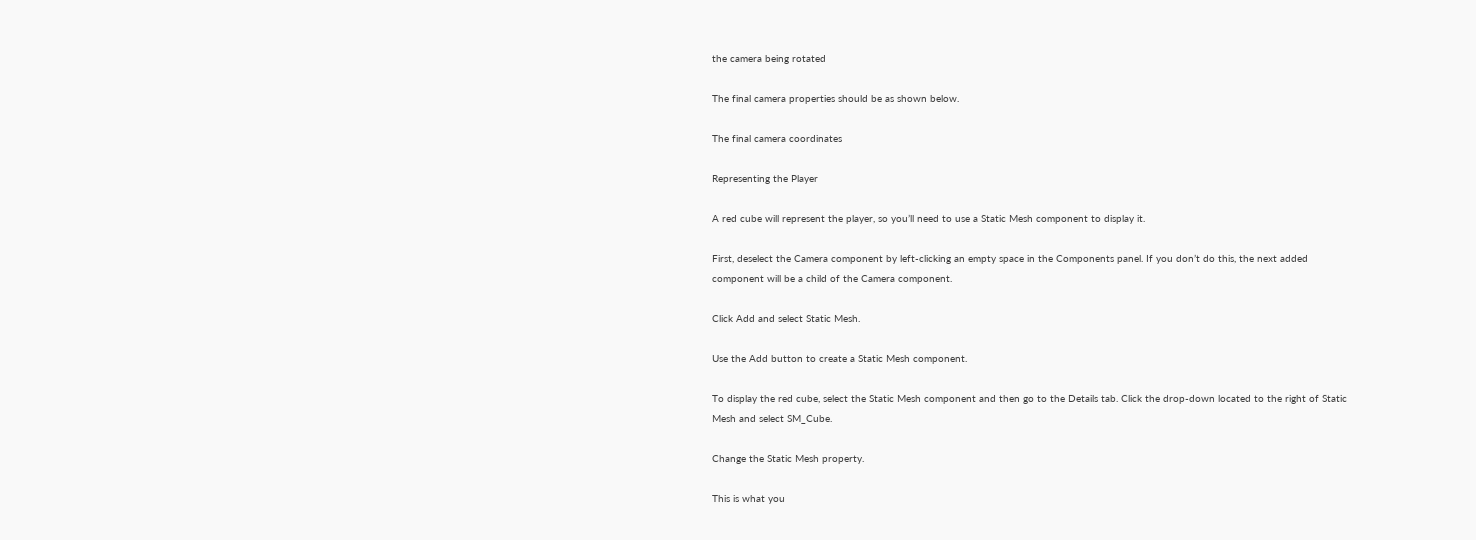the camera being rotated

The final camera properties should be as shown below.

The final camera coordinates

Representing the Player

A red cube will represent the player, so you’ll need to use a Static Mesh component to display it.

First, deselect the Camera component by left-clicking an empty space in the Components panel. If you don’t do this, the next added component will be a child of the Camera component.

Click Add and select Static Mesh.

Use the Add button to create a Static Mesh component.

To display the red cube, select the Static Mesh component and then go to the Details tab. Click the drop-down located to the right of Static Mesh and select SM_Cube.

Change the Static Mesh property.

This is what you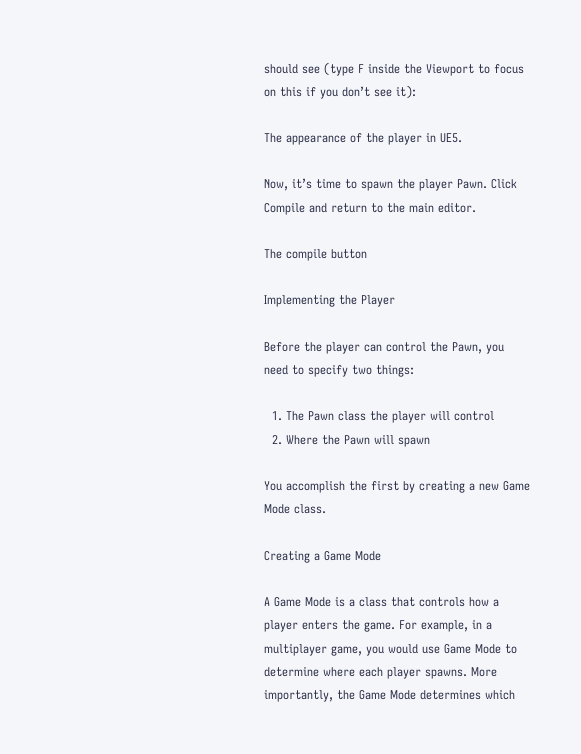should see (type F inside the Viewport to focus on this if you don’t see it):

The appearance of the player in UE5.

Now, it’s time to spawn the player Pawn. Click Compile and return to the main editor.

The compile button

Implementing the Player

Before the player can control the Pawn, you need to specify two things:

  1. The Pawn class the player will control
  2. Where the Pawn will spawn

You accomplish the first by creating a new Game Mode class.

Creating a Game Mode

A Game Mode is a class that controls how a player enters the game. For example, in a multiplayer game, you would use Game Mode to determine where each player spawns. More importantly, the Game Mode determines which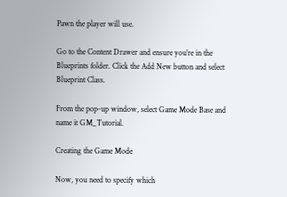Pawn the player will use.

Go to the Content Drawer and ensure you’re in the Blueprints folder. Click the Add New button and select Blueprint Class.

From the pop-up window, select Game Mode Base and name it GM_Tutorial.

Creating the Game Mode

Now, you need to specify which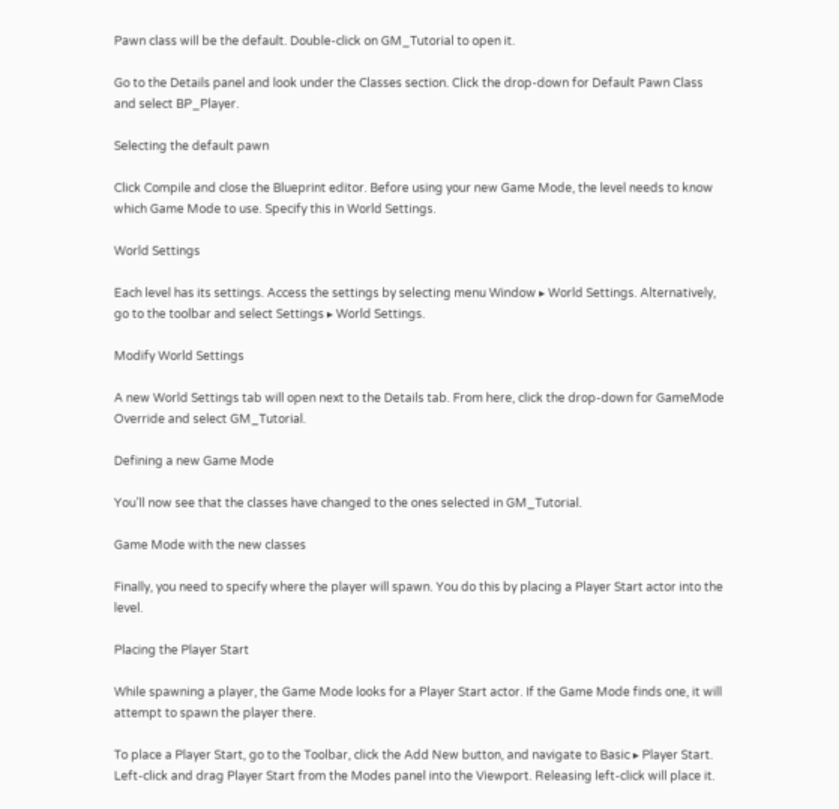Pawn class will be the default. Double-click on GM_Tutorial to open it.

Go to the Details panel and look under the Classes section. Click the drop-down for Default Pawn Class and select BP_Player.

Selecting the default pawn

Click Compile and close the Blueprint editor. Before using your new Game Mode, the level needs to know which Game Mode to use. Specify this in World Settings.

World Settings

Each level has its settings. Access the settings by selecting menu Window ▸ World Settings. Alternatively, go to the toolbar and select Settings ▸ World Settings.

Modify World Settings

A new World Settings tab will open next to the Details tab. From here, click the drop-down for GameMode Override and select GM_Tutorial.

Defining a new Game Mode

You’ll now see that the classes have changed to the ones selected in GM_Tutorial.

Game Mode with the new classes

Finally, you need to specify where the player will spawn. You do this by placing a Player Start actor into the level.

Placing the Player Start

While spawning a player, the Game Mode looks for a Player Start actor. If the Game Mode finds one, it will attempt to spawn the player there.

To place a Player Start, go to the Toolbar, click the Add New button, and navigate to Basic ▸ Player Start. Left-click and drag Player Start from the Modes panel into the Viewport. Releasing left-click will place it.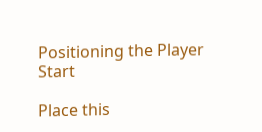Positioning the Player Start

Place this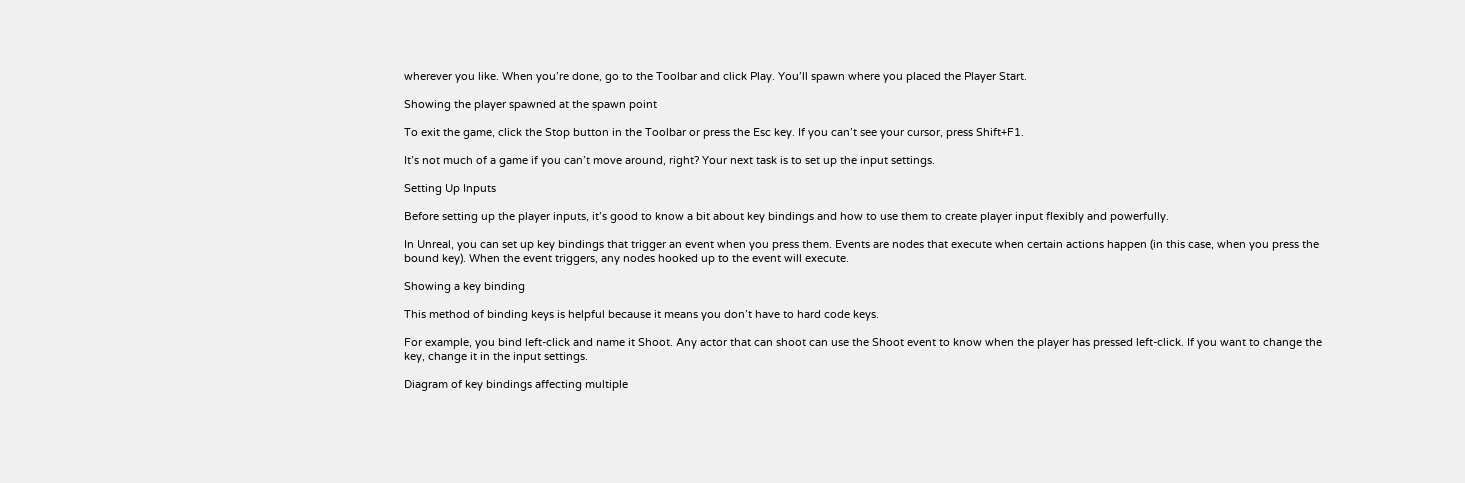wherever you like. When you’re done, go to the Toolbar and click Play. You’ll spawn where you placed the Player Start.

Showing the player spawned at the spawn point

To exit the game, click the Stop button in the Toolbar or press the Esc key. If you can’t see your cursor, press Shift+F1.

It’s not much of a game if you can’t move around, right? Your next task is to set up the input settings.

Setting Up Inputs

Before setting up the player inputs, it’s good to know a bit about key bindings and how to use them to create player input flexibly and powerfully.

In Unreal, you can set up key bindings that trigger an event when you press them. Events are nodes that execute when certain actions happen (in this case, when you press the bound key). When the event triggers, any nodes hooked up to the event will execute.

Showing a key binding

This method of binding keys is helpful because it means you don’t have to hard code keys.

For example, you bind left-click and name it Shoot. Any actor that can shoot can use the Shoot event to know when the player has pressed left-click. If you want to change the key, change it in the input settings.

Diagram of key bindings affecting multiple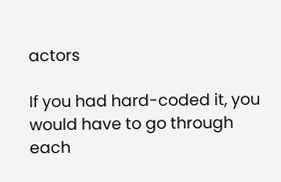actors

If you had hard-coded it, you would have to go through each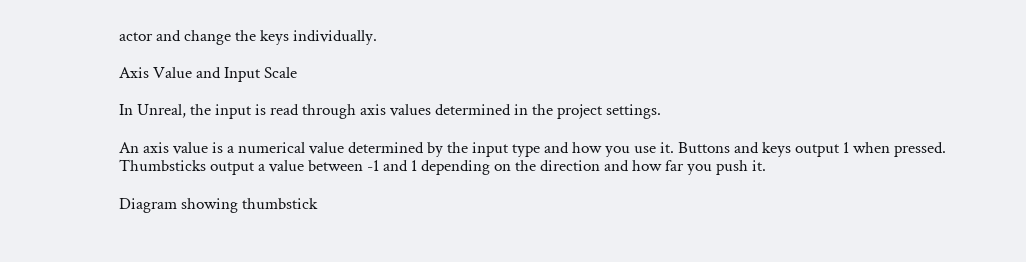actor and change the keys individually.

Axis Value and Input Scale

In Unreal, the input is read through axis values determined in the project settings.

An axis value is a numerical value determined by the input type and how you use it. Buttons and keys output 1 when pressed. Thumbsticks output a value between -1 and 1 depending on the direction and how far you push it.

Diagram showing thumbstick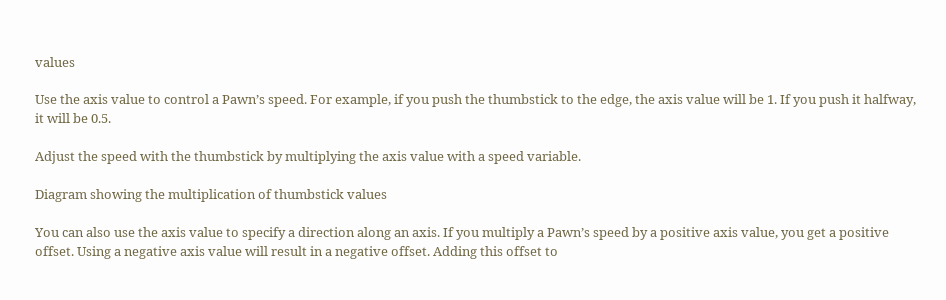values

Use the axis value to control a Pawn’s speed. For example, if you push the thumbstick to the edge, the axis value will be 1. If you push it halfway, it will be 0.5.

Adjust the speed with the thumbstick by multiplying the axis value with a speed variable.

Diagram showing the multiplication of thumbstick values

You can also use the axis value to specify a direction along an axis. If you multiply a Pawn’s speed by a positive axis value, you get a positive offset. Using a negative axis value will result in a negative offset. Adding this offset to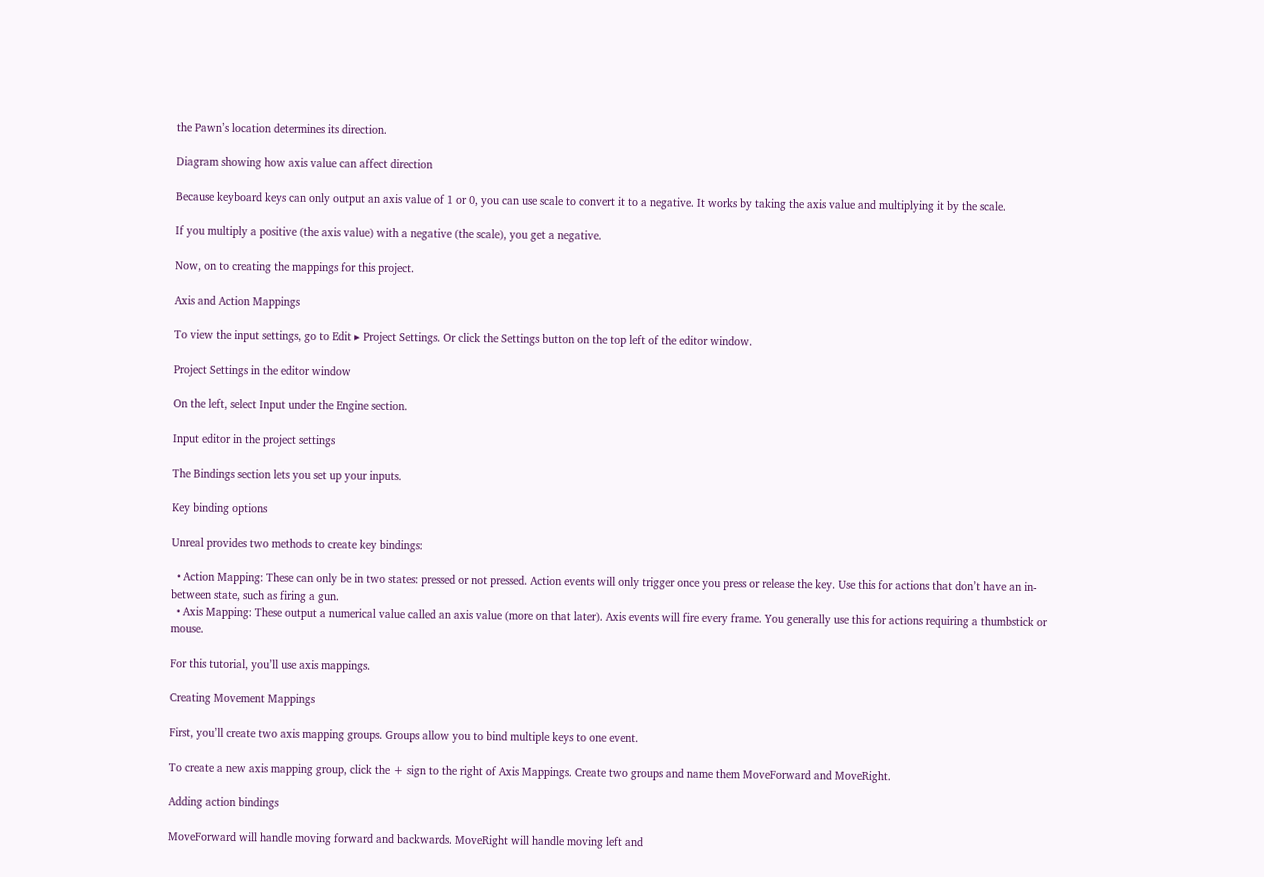the Pawn’s location determines its direction.

Diagram showing how axis value can affect direction

Because keyboard keys can only output an axis value of 1 or 0, you can use scale to convert it to a negative. It works by taking the axis value and multiplying it by the scale.

If you multiply a positive (the axis value) with a negative (the scale), you get a negative.

Now, on to creating the mappings for this project.

Axis and Action Mappings

To view the input settings, go to Edit ▸ Project Settings. Or click the Settings button on the top left of the editor window.

Project Settings in the editor window

On the left, select Input under the Engine section.

Input editor in the project settings

The Bindings section lets you set up your inputs.

Key binding options

Unreal provides two methods to create key bindings:

  • Action Mapping: These can only be in two states: pressed or not pressed. Action events will only trigger once you press or release the key. Use this for actions that don’t have an in-between state, such as firing a gun.
  • Axis Mapping: These output a numerical value called an axis value (more on that later). Axis events will fire every frame. You generally use this for actions requiring a thumbstick or mouse.

For this tutorial, you’ll use axis mappings.

Creating Movement Mappings

First, you’ll create two axis mapping groups. Groups allow you to bind multiple keys to one event.

To create a new axis mapping group, click the + sign to the right of Axis Mappings. Create two groups and name them MoveForward and MoveRight.

Adding action bindings

MoveForward will handle moving forward and backwards. MoveRight will handle moving left and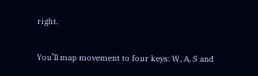right.

You’ll map movement to four keys: W, A, S and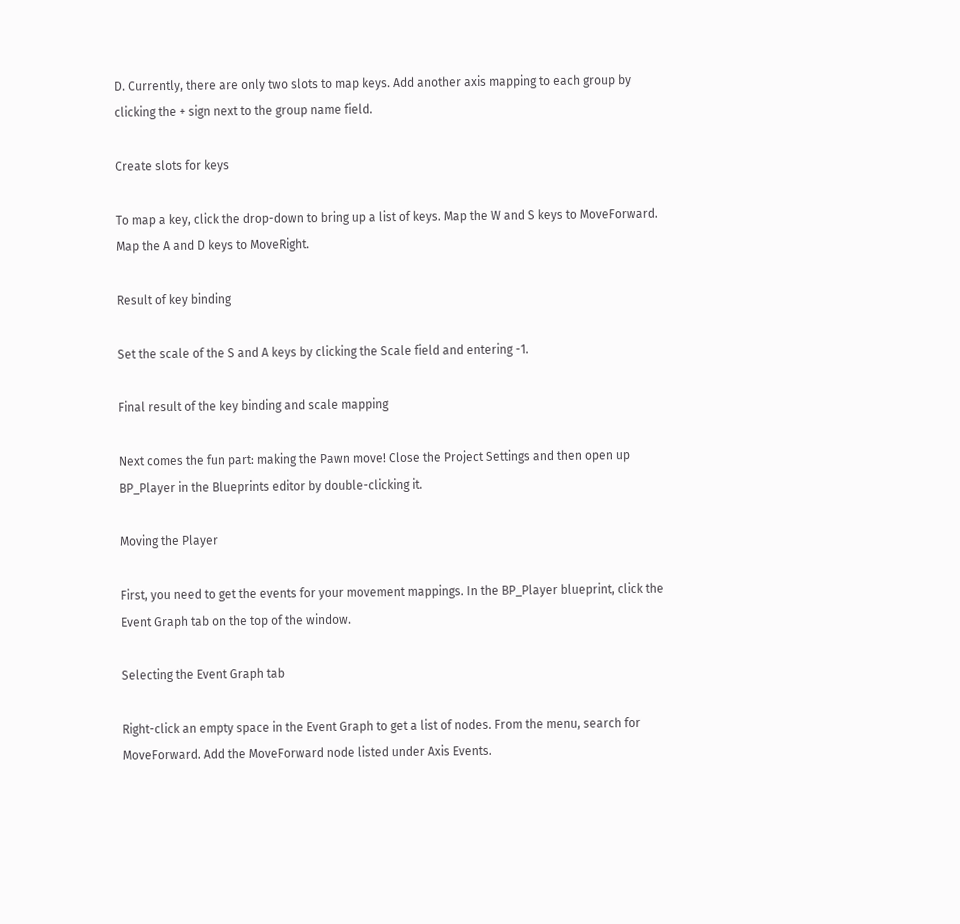D. Currently, there are only two slots to map keys. Add another axis mapping to each group by clicking the + sign next to the group name field.

Create slots for keys

To map a key, click the drop-down to bring up a list of keys. Map the W and S keys to MoveForward. Map the A and D keys to MoveRight.

Result of key binding

Set the scale of the S and A keys by clicking the Scale field and entering -1.

Final result of the key binding and scale mapping

Next comes the fun part: making the Pawn move! Close the Project Settings and then open up BP_Player in the Blueprints editor by double-clicking it.

Moving the Player

First, you need to get the events for your movement mappings. In the BP_Player blueprint, click the Event Graph tab on the top of the window.

Selecting the Event Graph tab

Right-click an empty space in the Event Graph to get a list of nodes. From the menu, search for MoveForward. Add the MoveForward node listed under Axis Events.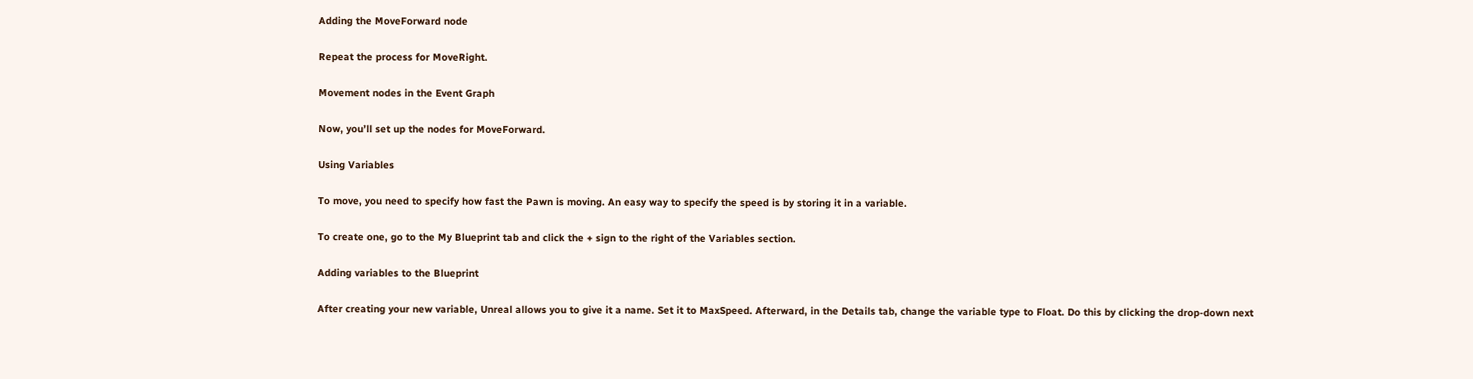Adding the MoveForward node

Repeat the process for MoveRight.

Movement nodes in the Event Graph

Now, you’ll set up the nodes for MoveForward.

Using Variables

To move, you need to specify how fast the Pawn is moving. An easy way to specify the speed is by storing it in a variable.

To create one, go to the My Blueprint tab and click the + sign to the right of the Variables section.

Adding variables to the Blueprint

After creating your new variable, Unreal allows you to give it a name. Set it to MaxSpeed. Afterward, in the Details tab, change the variable type to Float. Do this by clicking the drop-down next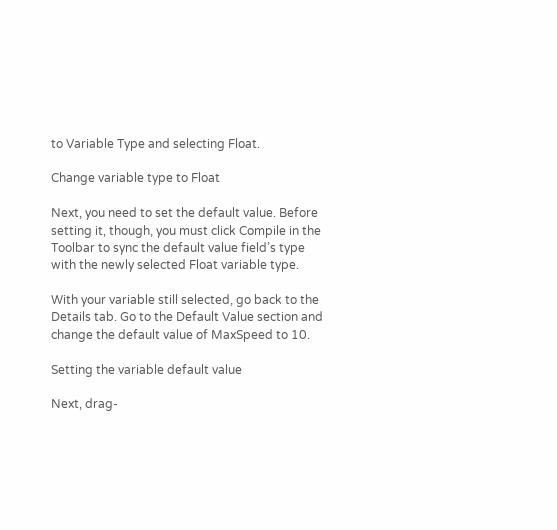to Variable Type and selecting Float.

Change variable type to Float

Next, you need to set the default value. Before setting it, though, you must click Compile in the Toolbar to sync the default value field’s type with the newly selected Float variable type.

With your variable still selected, go back to the Details tab. Go to the Default Value section and change the default value of MaxSpeed to 10.

Setting the variable default value

Next, drag-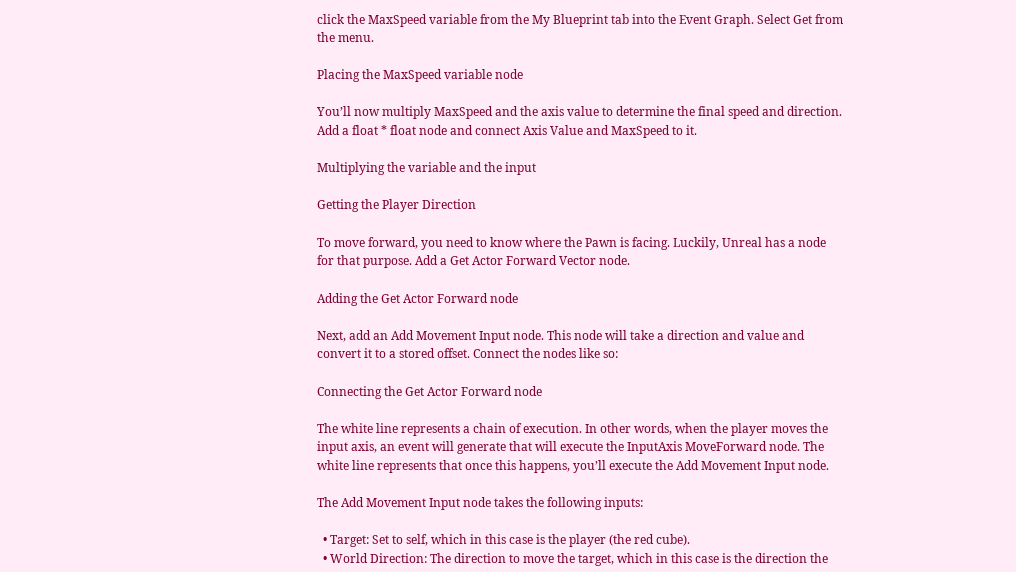click the MaxSpeed variable from the My Blueprint tab into the Event Graph. Select Get from the menu.

Placing the MaxSpeed variable node

You’ll now multiply MaxSpeed and the axis value to determine the final speed and direction. Add a float * float node and connect Axis Value and MaxSpeed to it.

Multiplying the variable and the input

Getting the Player Direction

To move forward, you need to know where the Pawn is facing. Luckily, Unreal has a node for that purpose. Add a Get Actor Forward Vector node.

Adding the Get Actor Forward node

Next, add an Add Movement Input node. This node will take a direction and value and convert it to a stored offset. Connect the nodes like so:

Connecting the Get Actor Forward node

The white line represents a chain of execution. In other words, when the player moves the input axis, an event will generate that will execute the InputAxis MoveForward node. The white line represents that once this happens, you’ll execute the Add Movement Input node.

The Add Movement Input node takes the following inputs:

  • Target: Set to self, which in this case is the player (the red cube).
  • World Direction: The direction to move the target, which in this case is the direction the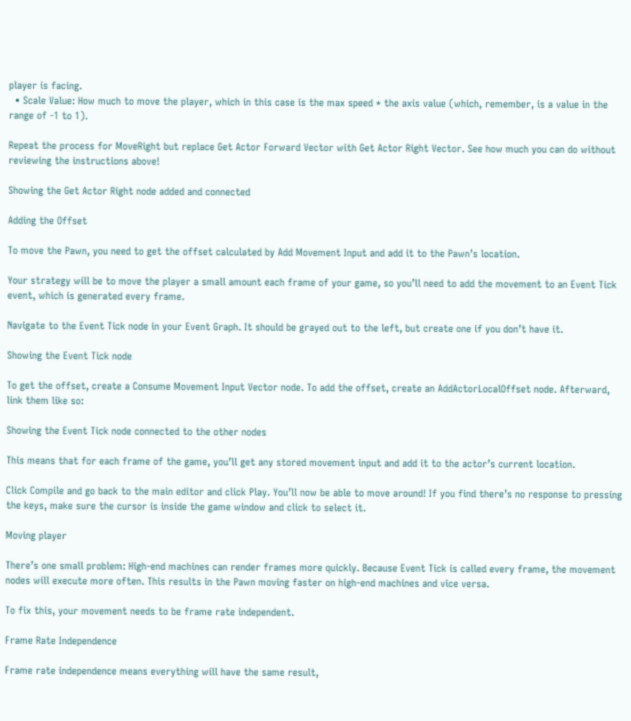player is facing.
  • Scale Value: How much to move the player, which in this case is the max speed * the axis value (which, remember, is a value in the range of -1 to 1).

Repeat the process for MoveRight but replace Get Actor Forward Vector with Get Actor Right Vector. See how much you can do without reviewing the instructions above!

Showing the Get Actor Right node added and connected

Adding the Offset

To move the Pawn, you need to get the offset calculated by Add Movement Input and add it to the Pawn’s location.

Your strategy will be to move the player a small amount each frame of your game, so you’ll need to add the movement to an Event Tick event, which is generated every frame.

Navigate to the Event Tick node in your Event Graph. It should be grayed out to the left, but create one if you don’t have it.

Showing the Event Tick node

To get the offset, create a Consume Movement Input Vector node. To add the offset, create an AddActorLocalOffset node. Afterward, link them like so:

Showing the Event Tick node connected to the other nodes

This means that for each frame of the game, you’ll get any stored movement input and add it to the actor’s current location.

Click Compile and go back to the main editor and click Play. You’ll now be able to move around! If you find there’s no response to pressing the keys, make sure the cursor is inside the game window and click to select it.

Moving player

There’s one small problem: High-end machines can render frames more quickly. Because Event Tick is called every frame, the movement nodes will execute more often. This results in the Pawn moving faster on high-end machines and vice versa.

To fix this, your movement needs to be frame rate independent.

Frame Rate Independence

Frame rate independence means everything will have the same result,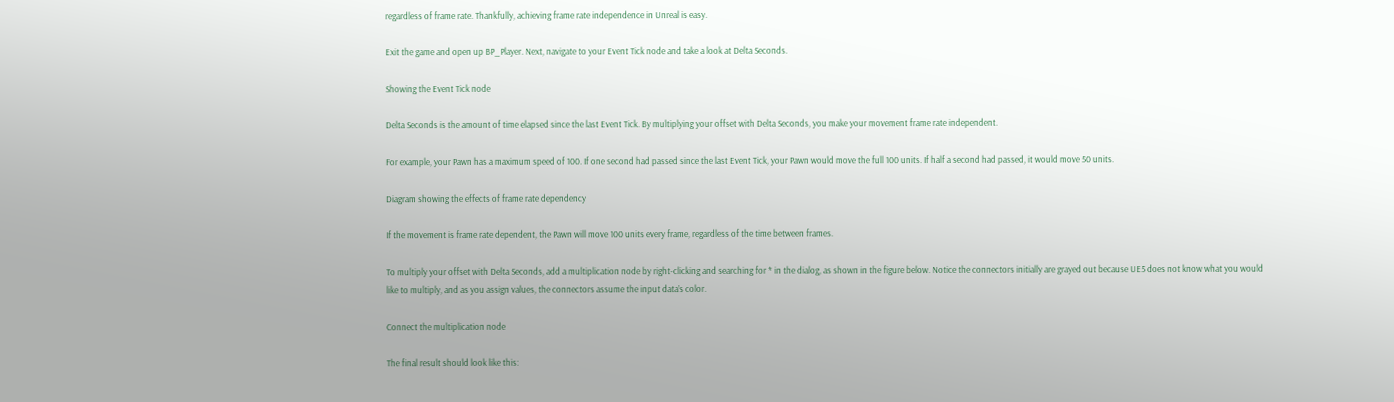regardless of frame rate. Thankfully, achieving frame rate independence in Unreal is easy.

Exit the game and open up BP_Player. Next, navigate to your Event Tick node and take a look at Delta Seconds.

Showing the Event Tick node

Delta Seconds is the amount of time elapsed since the last Event Tick. By multiplying your offset with Delta Seconds, you make your movement frame rate independent.

For example, your Pawn has a maximum speed of 100. If one second had passed since the last Event Tick, your Pawn would move the full 100 units. If half a second had passed, it would move 50 units.

Diagram showing the effects of frame rate dependency

If the movement is frame rate dependent, the Pawn will move 100 units every frame, regardless of the time between frames.

To multiply your offset with Delta Seconds, add a multiplication node by right-clicking and searching for * in the dialog, as shown in the figure below. Notice the connectors initially are grayed out because UE5 does not know what you would like to multiply, and as you assign values, the connectors assume the input data’s color.

Connect the multiplication node

The final result should look like this: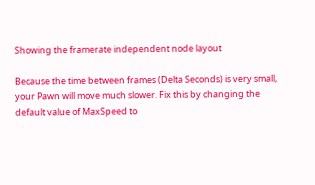Showing the framerate independent node layout

Because the time between frames (Delta Seconds) is very small, your Pawn will move much slower. Fix this by changing the default value of MaxSpeed to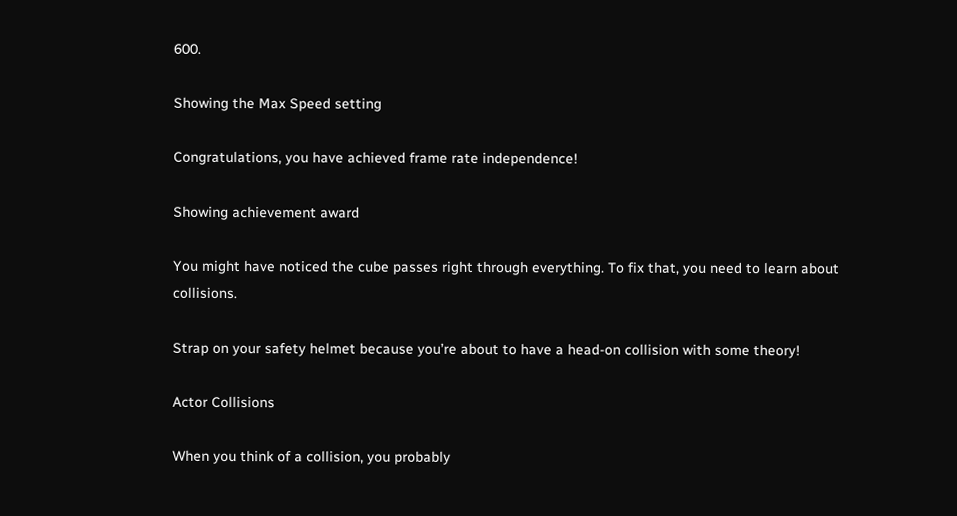600.

Showing the Max Speed setting

Congratulations, you have achieved frame rate independence!

Showing achievement award

You might have noticed the cube passes right through everything. To fix that, you need to learn about collisions.

Strap on your safety helmet because you’re about to have a head-on collision with some theory!

Actor Collisions

When you think of a collision, you probably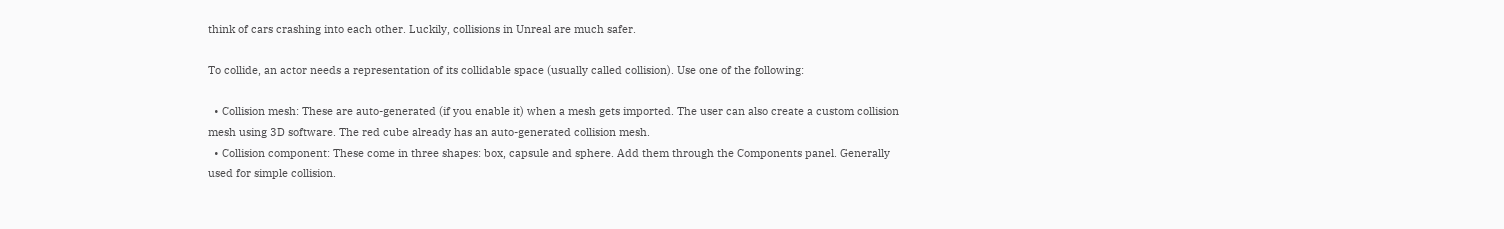think of cars crashing into each other. Luckily, collisions in Unreal are much safer.

To collide, an actor needs a representation of its collidable space (usually called collision). Use one of the following:

  • Collision mesh: These are auto-generated (if you enable it) when a mesh gets imported. The user can also create a custom collision mesh using 3D software. The red cube already has an auto-generated collision mesh.
  • Collision component: These come in three shapes: box, capsule and sphere. Add them through the Components panel. Generally used for simple collision.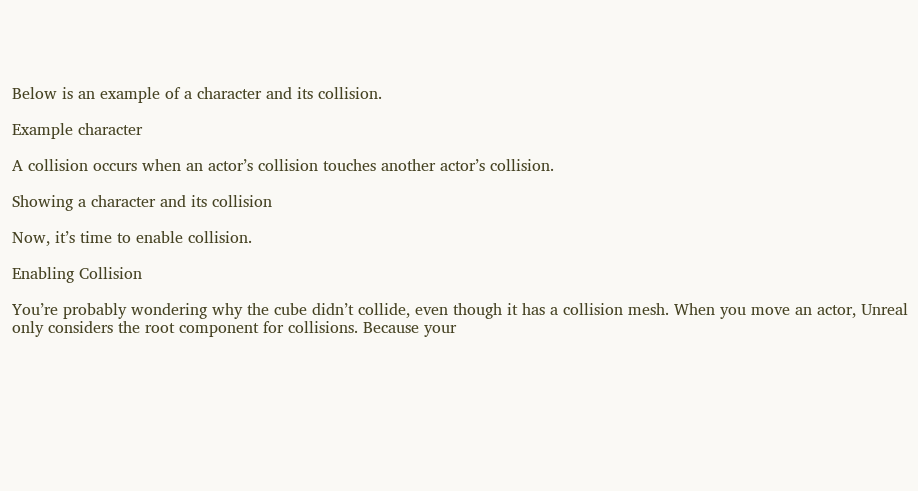Below is an example of a character and its collision.

Example character

A collision occurs when an actor’s collision touches another actor’s collision.

Showing a character and its collision

Now, it’s time to enable collision.

Enabling Collision

You’re probably wondering why the cube didn’t collide, even though it has a collision mesh. When you move an actor, Unreal only considers the root component for collisions. Because your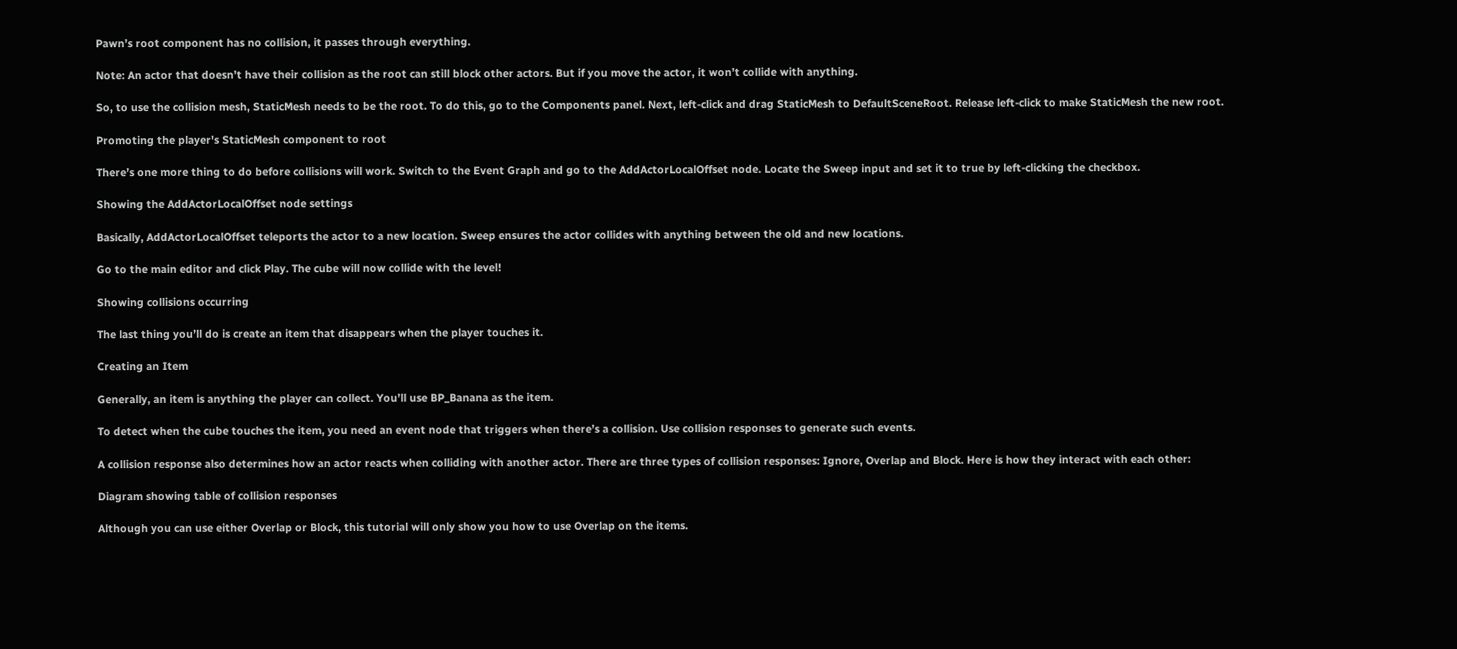Pawn’s root component has no collision, it passes through everything.

Note: An actor that doesn’t have their collision as the root can still block other actors. But if you move the actor, it won’t collide with anything.

So, to use the collision mesh, StaticMesh needs to be the root. To do this, go to the Components panel. Next, left-click and drag StaticMesh to DefaultSceneRoot. Release left-click to make StaticMesh the new root.

Promoting the player's StaticMesh component to root

There’s one more thing to do before collisions will work. Switch to the Event Graph and go to the AddActorLocalOffset node. Locate the Sweep input and set it to true by left-clicking the checkbox.

Showing the AddActorLocalOffset node settings

Basically, AddActorLocalOffset teleports the actor to a new location. Sweep ensures the actor collides with anything between the old and new locations.

Go to the main editor and click Play. The cube will now collide with the level!

Showing collisions occurring

The last thing you’ll do is create an item that disappears when the player touches it.

Creating an Item

Generally, an item is anything the player can collect. You’ll use BP_Banana as the item.

To detect when the cube touches the item, you need an event node that triggers when there’s a collision. Use collision responses to generate such events.

A collision response also determines how an actor reacts when colliding with another actor. There are three types of collision responses: Ignore, Overlap and Block. Here is how they interact with each other:

Diagram showing table of collision responses

Although you can use either Overlap or Block, this tutorial will only show you how to use Overlap on the items.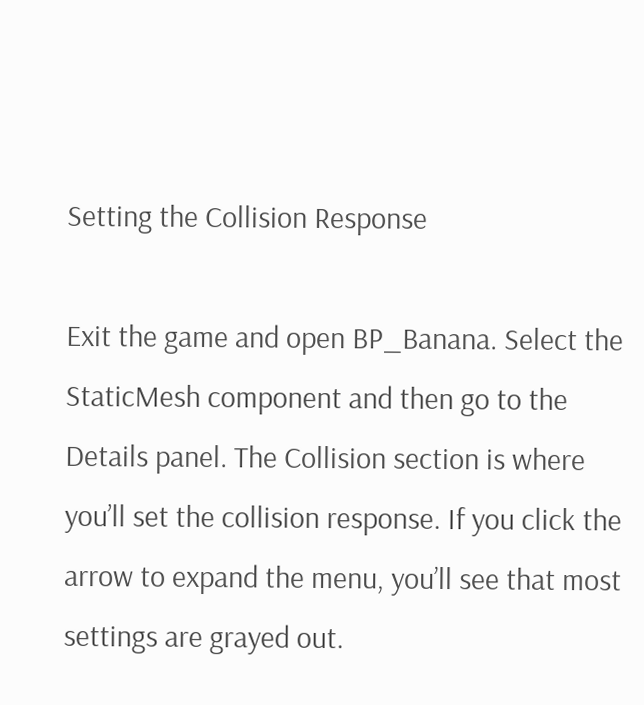Setting the Collision Response

Exit the game and open BP_Banana. Select the StaticMesh component and then go to the Details panel. The Collision section is where you’ll set the collision response. If you click the arrow to expand the menu, you’ll see that most settings are grayed out.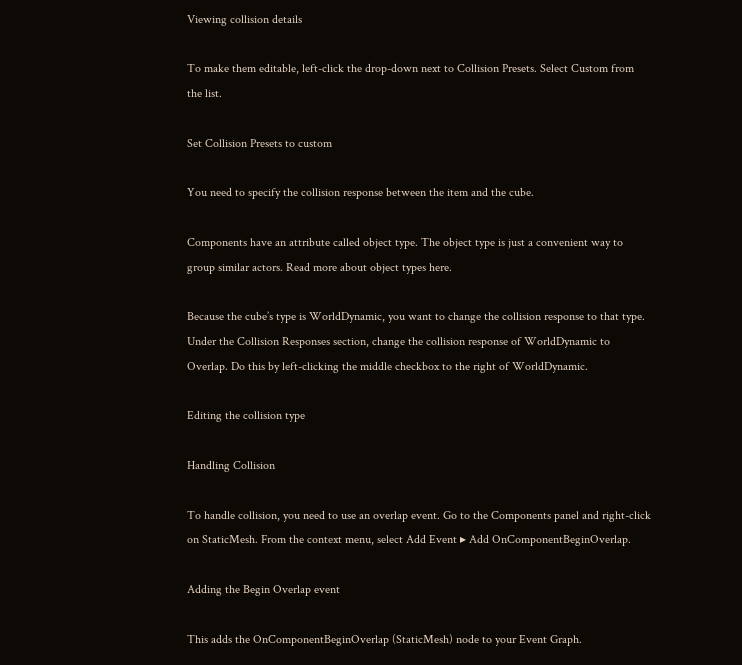Viewing collision details

To make them editable, left-click the drop-down next to Collision Presets. Select Custom from the list.

Set Collision Presets to custom

You need to specify the collision response between the item and the cube.

Components have an attribute called object type. The object type is just a convenient way to group similar actors. Read more about object types here.

Because the cube’s type is WorldDynamic, you want to change the collision response to that type. Under the Collision Responses section, change the collision response of WorldDynamic to Overlap. Do this by left-clicking the middle checkbox to the right of WorldDynamic.

Editing the collision type

Handling Collision

To handle collision, you need to use an overlap event. Go to the Components panel and right-click on StaticMesh. From the context menu, select Add Event ▸ Add OnComponentBeginOverlap.

Adding the Begin Overlap event

This adds the OnComponentBeginOverlap (StaticMesh) node to your Event Graph.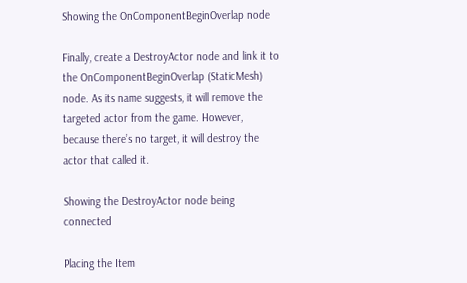Showing the OnComponentBeginOverlap node

Finally, create a DestroyActor node and link it to the OnComponentBeginOverlap (StaticMesh) node. As its name suggests, it will remove the targeted actor from the game. However, because there’s no target, it will destroy the actor that called it.

Showing the DestroyActor node being connected

Placing the Item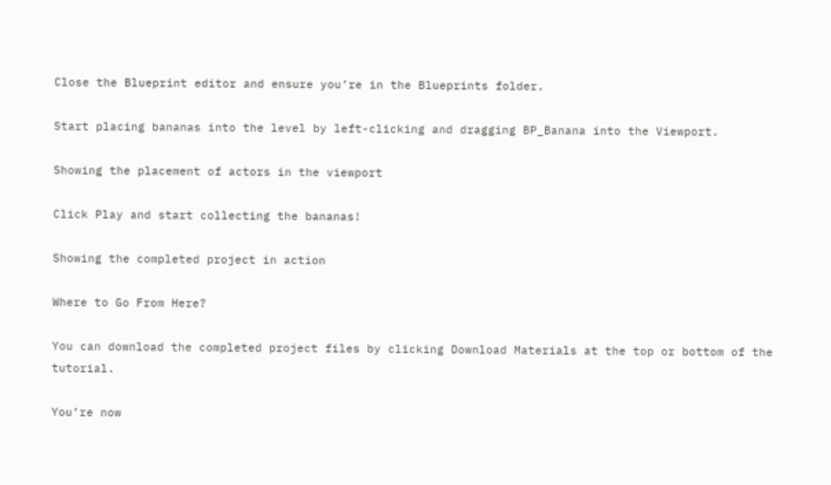Close the Blueprint editor and ensure you’re in the Blueprints folder.

Start placing bananas into the level by left-clicking and dragging BP_Banana into the Viewport.

Showing the placement of actors in the viewport

Click Play and start collecting the bananas!

Showing the completed project in action

Where to Go From Here?

You can download the completed project files by clicking Download Materials at the top or bottom of the tutorial.

You’re now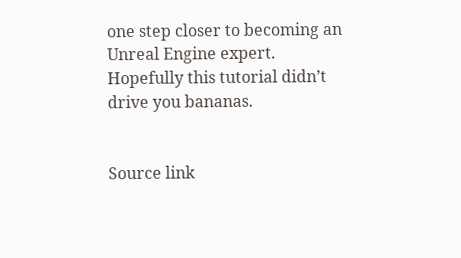one step closer to becoming an Unreal Engine expert. Hopefully this tutorial didn’t drive you bananas.


Source link